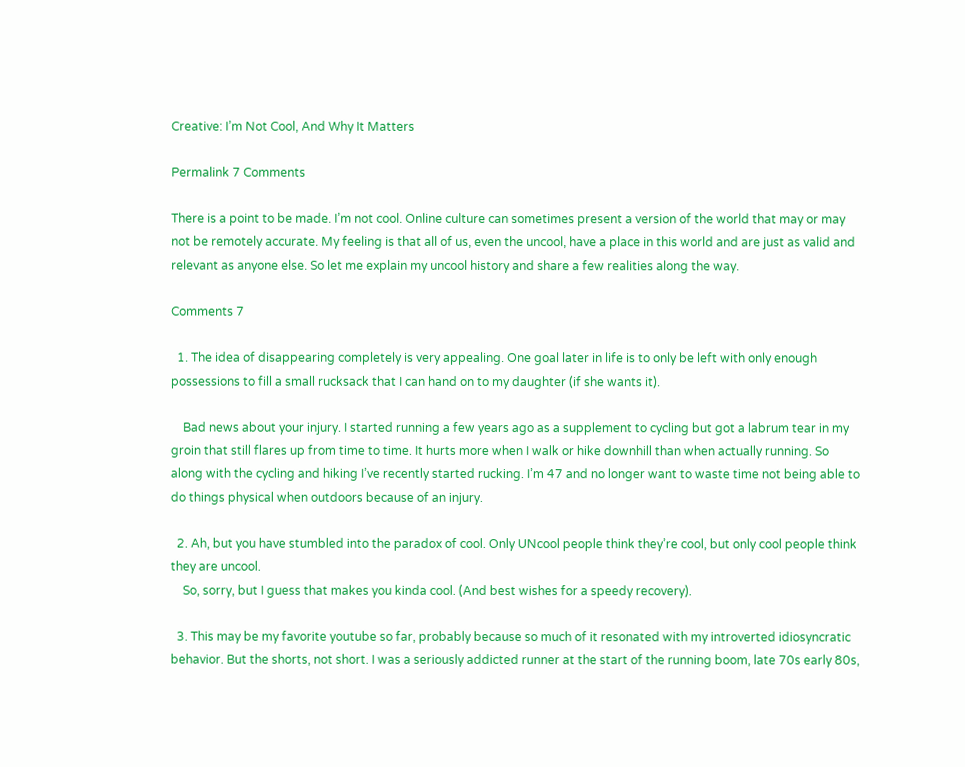Creative: I’m Not Cool, And Why It Matters

Permalink 7 Comments

There is a point to be made. I’m not cool. Online culture can sometimes present a version of the world that may or may not be remotely accurate. My feeling is that all of us, even the uncool, have a place in this world and are just as valid and relevant as anyone else. So let me explain my uncool history and share a few realities along the way.

Comments 7

  1. The idea of disappearing completely is very appealing. One goal later in life is to only be left with only enough possessions to fill a small rucksack that I can hand on to my daughter (if she wants it).

    Bad news about your injury. I started running a few years ago as a supplement to cycling but got a labrum tear in my groin that still flares up from time to time. It hurts more when I walk or hike downhill than when actually running. So along with the cycling and hiking I’ve recently started rucking. I’m 47 and no longer want to waste time not being able to do things physical when outdoors because of an injury.

  2. Ah, but you have stumbled into the paradox of cool. Only UNcool people think they’re cool, but only cool people think they are uncool.
    So, sorry, but I guess that makes you kinda cool. (And best wishes for a speedy recovery).

  3. This may be my favorite youtube so far, probably because so much of it resonated with my introverted idiosyncratic behavior. But the shorts, not short. I was a seriously addicted runner at the start of the running boom, late 70s early 80s,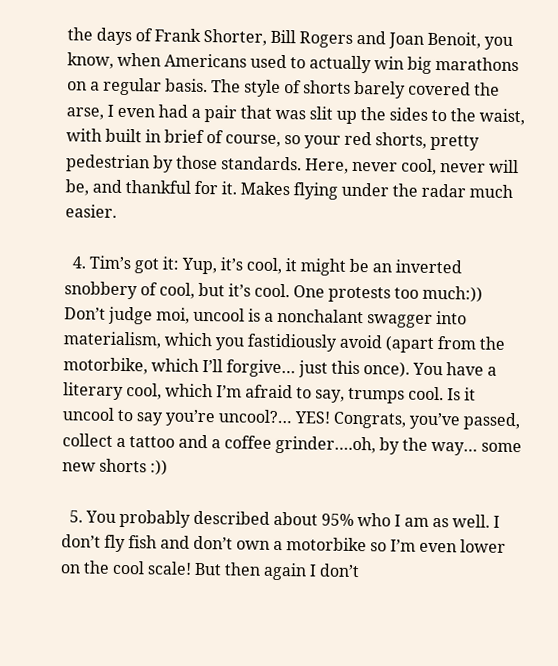the days of Frank Shorter, Bill Rogers and Joan Benoit, you know, when Americans used to actually win big marathons on a regular basis. The style of shorts barely covered the arse, I even had a pair that was slit up the sides to the waist, with built in brief of course, so your red shorts, pretty pedestrian by those standards. Here, never cool, never will be, and thankful for it. Makes flying under the radar much easier.

  4. Tim’s got it: Yup, it’s cool, it might be an inverted snobbery of cool, but it’s cool. One protests too much:)) Don’t judge moi, uncool is a nonchalant swagger into materialism, which you fastidiously avoid (apart from the motorbike, which I’ll forgive… just this once). You have a literary cool, which I’m afraid to say, trumps cool. Is it uncool to say you’re uncool?… YES! Congrats, you’ve passed, collect a tattoo and a coffee grinder….oh, by the way… some new shorts :))

  5. You probably described about 95% who I am as well. I don’t fly fish and don’t own a motorbike so I’m even lower on the cool scale! But then again I don’t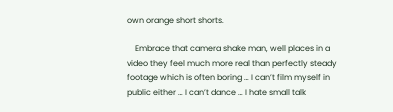own orange short shorts.

    Embrace that camera shake man, well places in a video they feel much more real than perfectly steady footage which is often boring … I can’t film myself in public either … I can’t dance … I hate small talk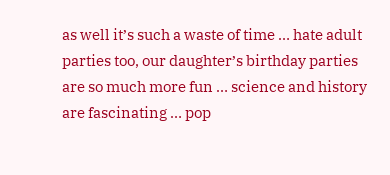as well it’s such a waste of time … hate adult parties too, our daughter’s birthday parties are so much more fun … science and history are fascinating … pop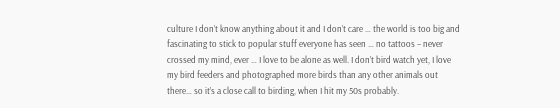culture I don’t know anything about it and I don’t care … the world is too big and fascinating to stick to popular stuff everyone has seen … no tattoos – never crossed my mind, ever … I love to be alone as well. I don’t bird watch yet, I love my bird feeders and photographed more birds than any other animals out there… so it’s a close call to birding, when I hit my 50s probably.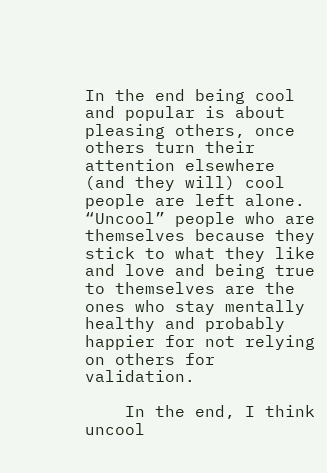In the end being cool and popular is about pleasing others, once others turn their attention elsewhere (and they will) cool people are left alone. “Uncool” people who are themselves because they stick to what they like and love and being true to themselves are the ones who stay mentally healthy and probably happier for not relying on others for validation.

    In the end, I think uncool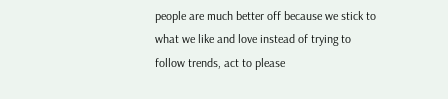people are much better off because we stick to what we like and love instead of trying to follow trends, act to please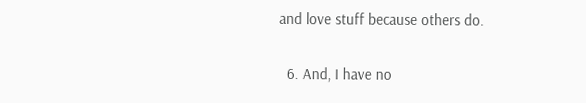and love stuff because others do.

  6. And, I have no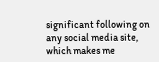significant following on any social media site, which makes me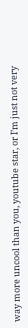way more uncool than you, youtube star, or I’m just not very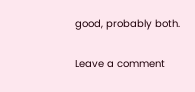good, probably both.

Leave a comment